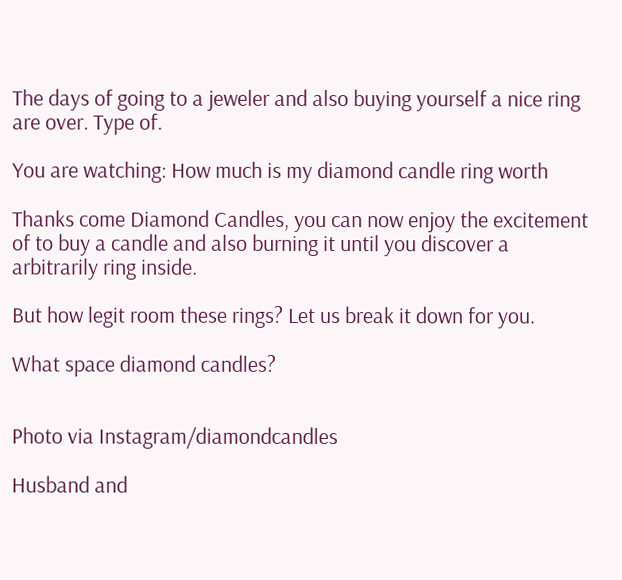The days of going to a jeweler and also buying yourself a nice ring are over. Type of.

You are watching: How much is my diamond candle ring worth

Thanks come Diamond Candles, you can now enjoy the excitement of to buy a candle and also burning it until you discover a arbitrarily ring inside.

But how legit room these rings? Let us break it down for you.

What space diamond candles?


Photo via Instagram/diamondcandles

Husband and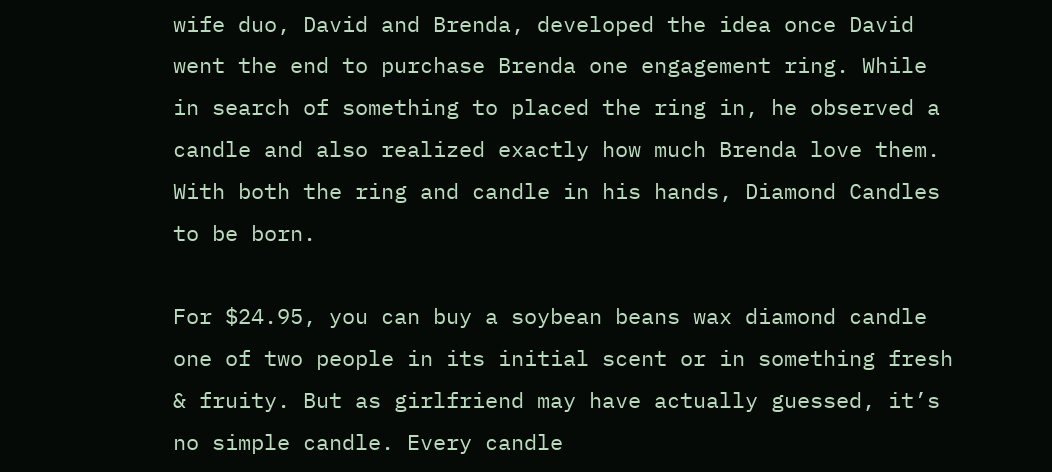wife duo, David and Brenda, developed the idea once David went the end to purchase Brenda one engagement ring. While in search of something to placed the ring in, he observed a candle and also realized exactly how much Brenda love them. With both the ring and candle in his hands, Diamond Candles to be born.

For $24.95, you can buy a soybean beans wax diamond candle one of two people in its initial scent or in something fresh & fruity. But as girlfriend may have actually guessed, it’s no simple candle. Every candle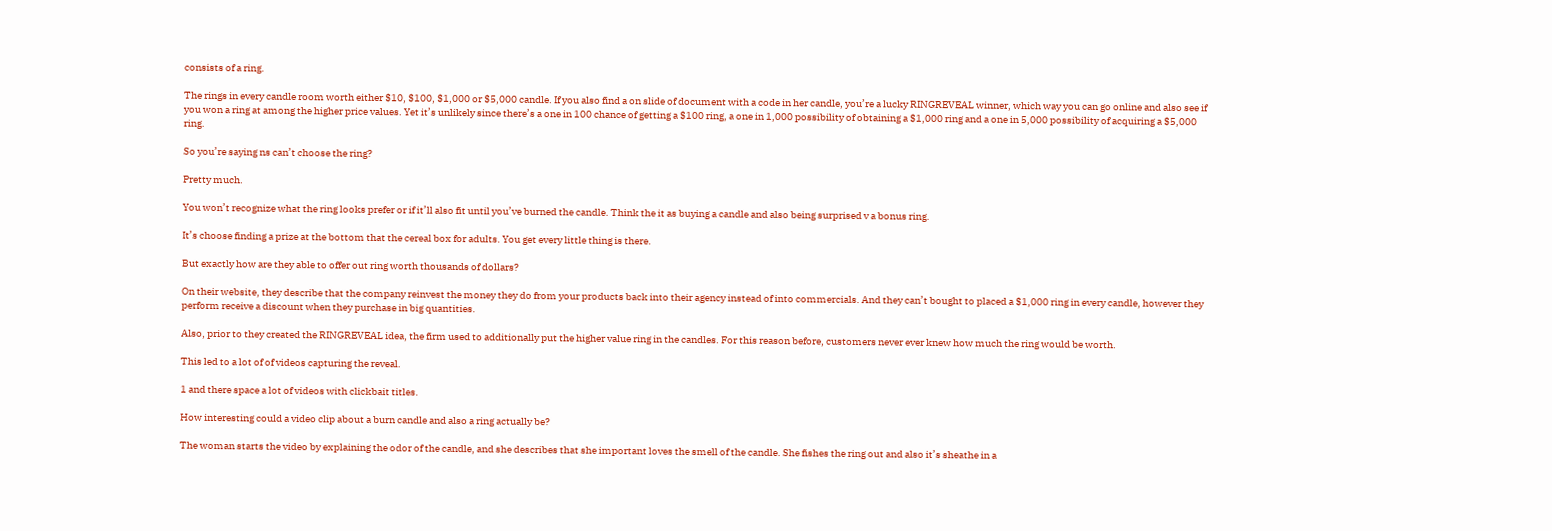consists of a ring.

The rings in every candle room worth either $10, $100, $1,000 or $5,000 candle. If you also find a on slide of document with a code in her candle, you’re a lucky RINGREVEAL winner, which way you can go online and also see if you won a ring at among the higher price values. Yet it’s unlikely since there’s a one in 100 chance of getting a $100 ring, a one in 1,000 possibility of obtaining a $1,000 ring and a one in 5,000 possibility of acquiring a $5,000 ring.

So you’re saying ns can’t choose the ring?

Pretty much.

You won’t recognize what the ring looks prefer or if it’ll also fit until you’ve burned the candle. Think the it as buying a candle and also being surprised v a bonus ring.

It’s choose finding a prize at the bottom that the cereal box for adults. You get every little thing is there.

But exactly how are they able to offer out ring worth thousands of dollars?

On their website, they describe that the company reinvest the money they do from your products back into their agency instead of into commercials. And they can’t bought to placed a $1,000 ring in every candle, however they perform receive a discount when they purchase in big quantities.

Also, prior to they created the RINGREVEAL idea, the firm used to additionally put the higher value ring in the candles. For this reason before, customers never ever knew how much the ring would be worth.

This led to a lot of of videos capturing the reveal.

1 and there space a lot of videos with clickbait titles.

How interesting could a video clip about a burn candle and also a ring actually be?

The woman starts the video by explaining the odor of the candle, and she describes that she important loves the smell of the candle. She fishes the ring out and also it’s sheathe in a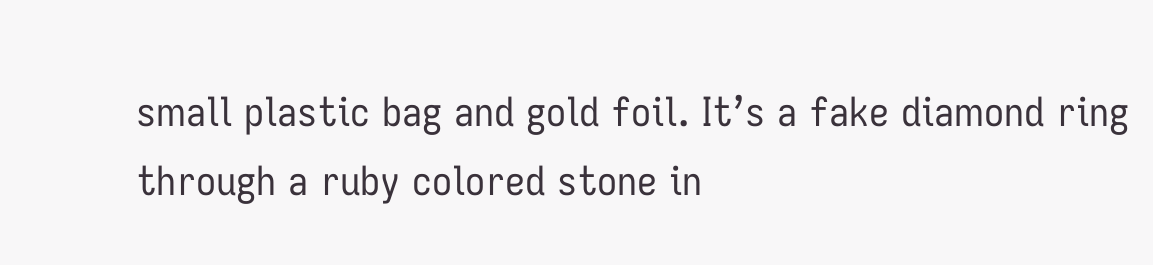small plastic bag and gold foil. It’s a fake diamond ring through a ruby colored stone in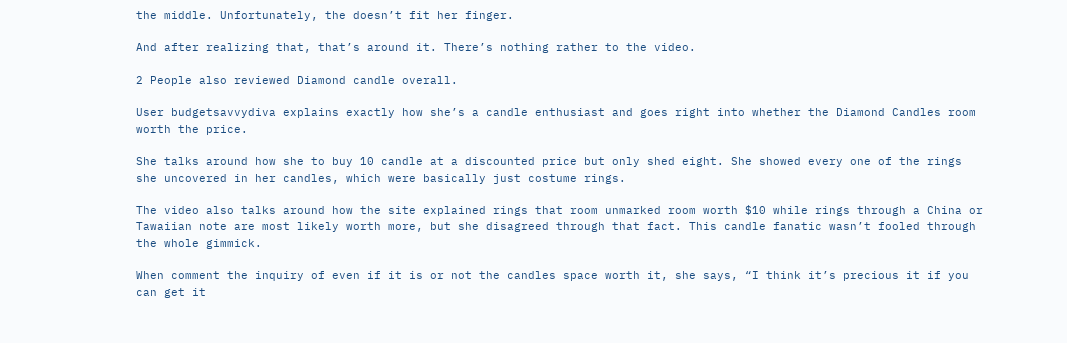the middle. Unfortunately, the doesn’t fit her finger.

And after realizing that, that’s around it. There’s nothing rather to the video.

2 People also reviewed Diamond candle overall.

User budgetsavvydiva explains exactly how she’s a candle enthusiast and goes right into whether the Diamond Candles room worth the price.

She talks around how she to buy 10 candle at a discounted price but only shed eight. She showed every one of the rings she uncovered in her candles, which were basically just costume rings.

The video also talks around how the site explained rings that room unmarked room worth $10 while rings through a China or Tawaiian note are most likely worth more, but she disagreed through that fact. This candle fanatic wasn’t fooled through the whole gimmick.

When comment the inquiry of even if it is or not the candles space worth it, she says, “I think it’s precious it if you can get it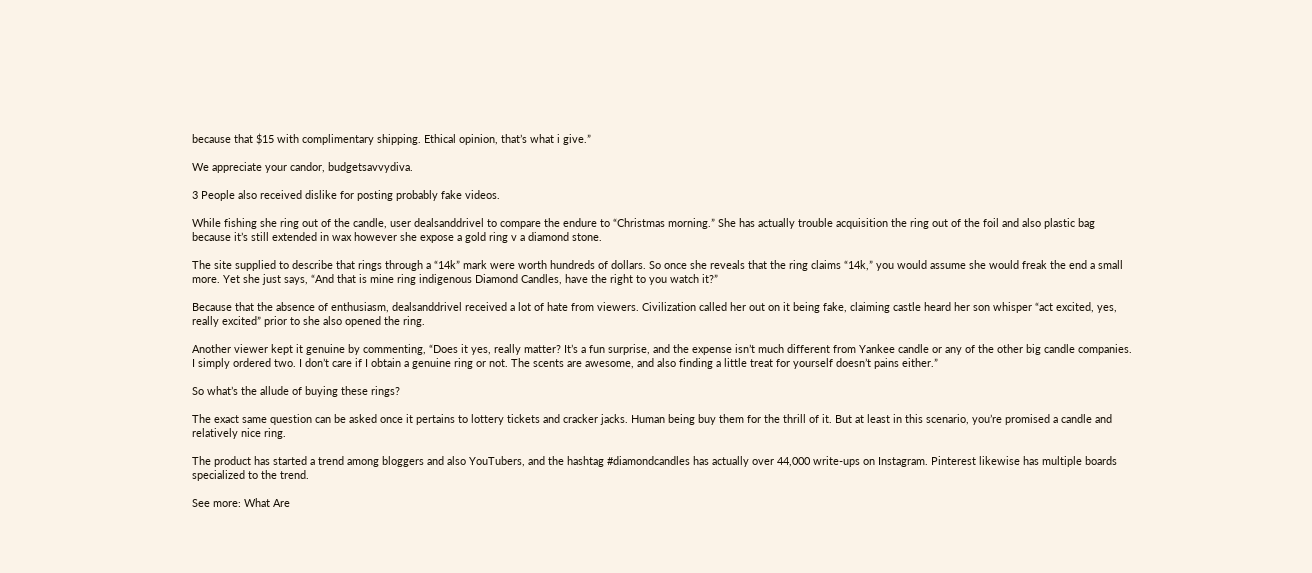because that $15 with complimentary shipping. Ethical opinion, that’s what i give.”

We appreciate your candor, budgetsavvydiva.

3 People also received dislike for posting probably fake videos.

While fishing she ring out of the candle, user dealsanddrivel to compare the endure to “Christmas morning.” She has actually trouble acquisition the ring out of the foil and also plastic bag because it’s still extended in wax however she expose a gold ring v a diamond stone.

The site supplied to describe that rings through a “14k” mark were worth hundreds of dollars. So once she reveals that the ring claims “14k,” you would assume she would freak the end a small more. Yet she just says, “And that is mine ring indigenous Diamond Candles, have the right to you watch it?”

Because that the absence of enthusiasm, dealsanddrivel received a lot of hate from viewers. Civilization called her out on it being fake, claiming castle heard her son whisper “act excited, yes, really excited” prior to she also opened the ring.

Another viewer kept it genuine by commenting, “Does it yes, really matter? It’s a fun surprise, and the expense isn’t much different from Yankee candle or any of the other big candle companies. I simply ordered two. I don’t care if I obtain a genuine ring or not. The scents are awesome, and also finding a little treat for yourself doesn’t pains either.”

So what’s the allude of buying these rings?

The exact same question can be asked once it pertains to lottery tickets and cracker jacks. Human being buy them for the thrill of it. But at least in this scenario, you’re promised a candle and relatively nice ring.

The product has started a trend among bloggers and also YouTubers, and the hashtag #diamondcandles has actually over 44,000 write-ups on Instagram. Pinterest likewise has multiple boards specialized to the trend.

See more: What Are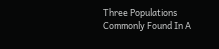Three Populations Commonly Found In A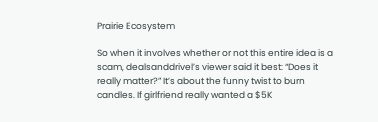Prairie Ecosystem

So when it involves whether or not this entire idea is a scam, dealsanddrivel’s viewer said it best: “Does it really matter?” It’s about the funny twist to burn candles. If girlfriend really wanted a $5K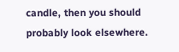candle, then you should probably look elsewhere.